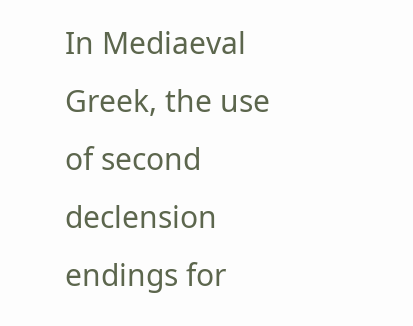In Mediaeval Greek, the use of second declension endings for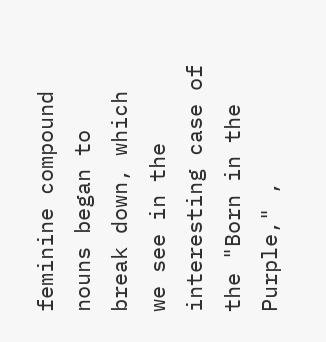feminine compound nouns began to break down, which we see in the interesting case of the "Born in the Purple," ,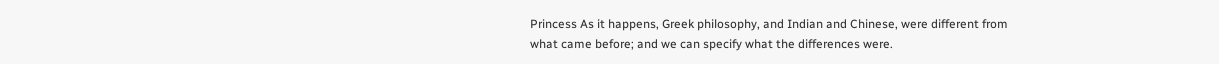Princess As it happens, Greek philosophy, and Indian and Chinese, were different from what came before; and we can specify what the differences were.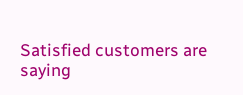Satisfied customers are saying